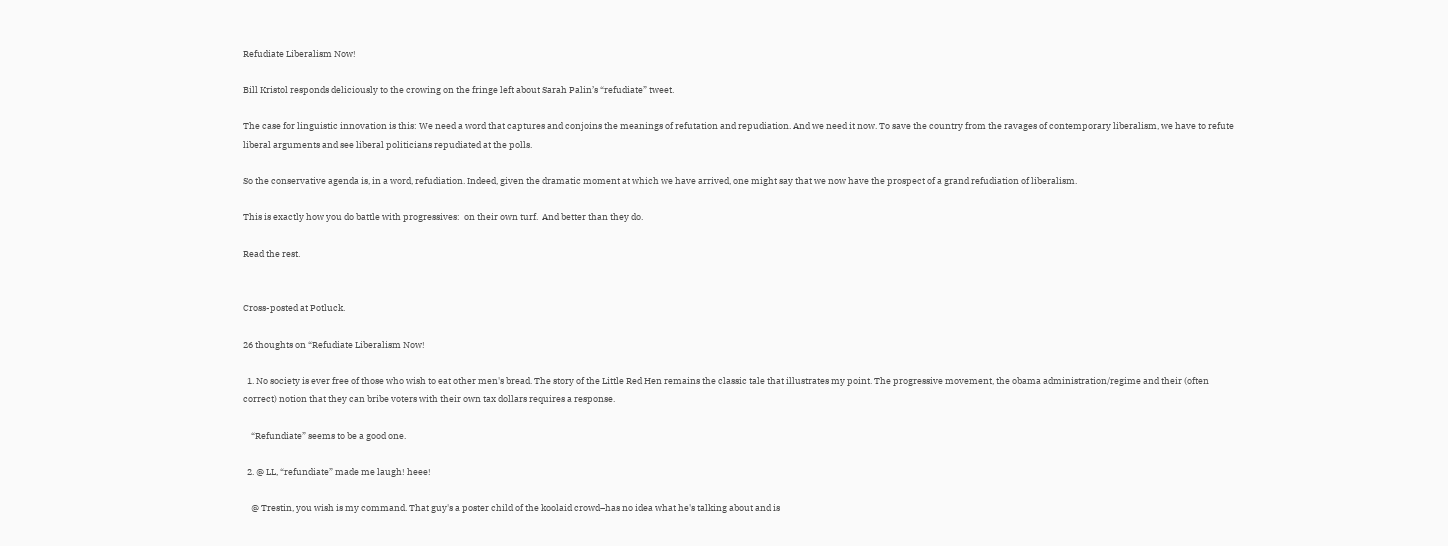Refudiate Liberalism Now!

Bill Kristol responds deliciously to the crowing on the fringe left about Sarah Palin’s “refudiate” tweet.

The case for linguistic innovation is this: We need a word that captures and conjoins the meanings of refutation and repudiation. And we need it now. To save the country from the ravages of contemporary liberalism, we have to refute liberal arguments and see liberal politicians repudiated at the polls.

So the conservative agenda is, in a word, refudiation. Indeed, given the dramatic moment at which we have arrived, one might say that we now have the prospect of a grand refudiation of liberalism.

This is exactly how you do battle with progressives:  on their own turf.  And better than they do.

Read the rest.


Cross-posted at Potluck.

26 thoughts on “Refudiate Liberalism Now!

  1. No society is ever free of those who wish to eat other men's bread. The story of the Little Red Hen remains the classic tale that illustrates my point. The progressive movement, the obama administration/regime and their (often correct) notion that they can bribe voters with their own tax dollars requires a response.

    “Refundiate” seems to be a good one.

  2. @ LL, “refundiate” made me laugh! heee!

    @ Trestin, you wish is my command. That guy's a poster child of the koolaid crowd–has no idea what he's talking about and is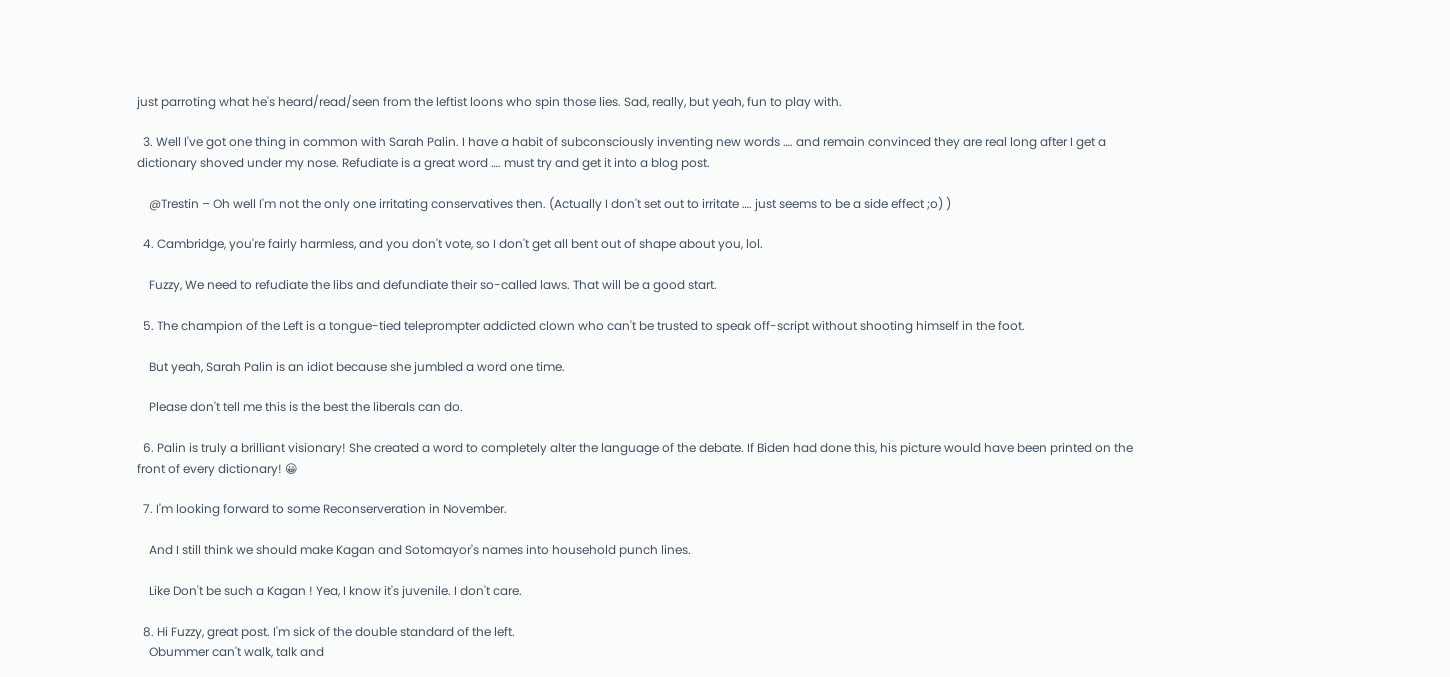just parroting what he's heard/read/seen from the leftist loons who spin those lies. Sad, really, but yeah, fun to play with.

  3. Well I've got one thing in common with Sarah Palin. I have a habit of subconsciously inventing new words …. and remain convinced they are real long after I get a dictionary shoved under my nose. Refudiate is a great word …. must try and get it into a blog post.

    @Trestin – Oh well I'm not the only one irritating conservatives then. (Actually I don't set out to irritate …. just seems to be a side effect ;o) )

  4. Cambridge, you're fairly harmless, and you don't vote, so I don't get all bent out of shape about you, lol.

    Fuzzy, We need to refudiate the libs and defundiate their so-called laws. That will be a good start.

  5. The champion of the Left is a tongue-tied teleprompter addicted clown who can't be trusted to speak off-script without shooting himself in the foot.

    But yeah, Sarah Palin is an idiot because she jumbled a word one time.

    Please don't tell me this is the best the liberals can do.

  6. Palin is truly a brilliant visionary! She created a word to completely alter the language of the debate. If Biden had done this, his picture would have been printed on the front of every dictionary! 😀

  7. I'm looking forward to some Reconserveration in November.

    And I still think we should make Kagan and Sotomayor's names into household punch lines.

    Like Don't be such a Kagan ! Yea, I know it's juvenile. I don't care.

  8. Hi Fuzzy, great post. I'm sick of the double standard of the left.
    Obummer can't walk, talk and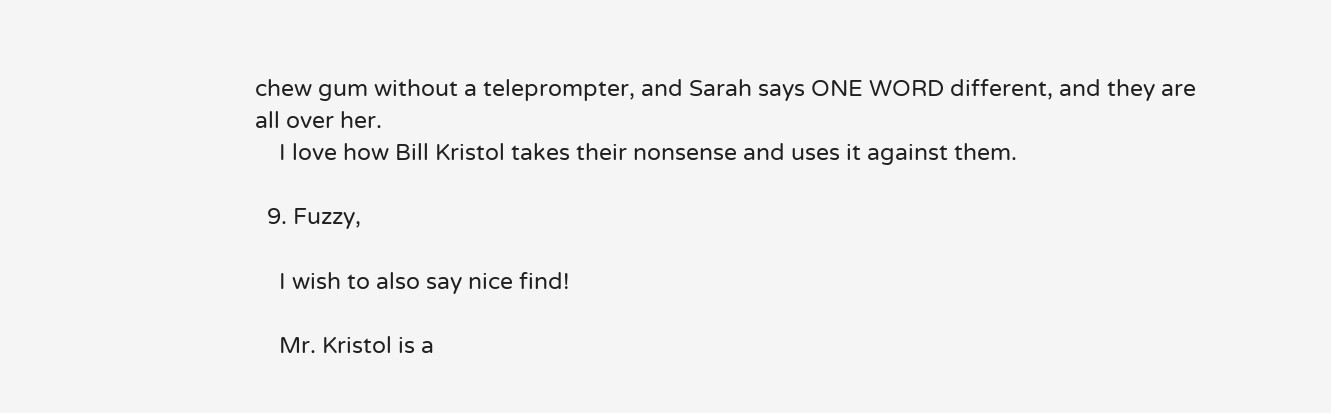chew gum without a teleprompter, and Sarah says ONE WORD different, and they are all over her.
    I love how Bill Kristol takes their nonsense and uses it against them.

  9. Fuzzy,

    I wish to also say nice find!

    Mr. Kristol is a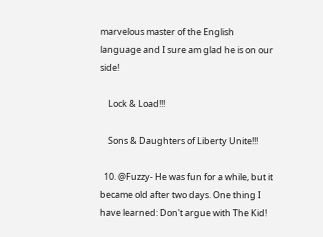marvelous master of the English language and I sure am glad he is on our side!

    Lock & Load!!!

    Sons & Daughters of Liberty Unite!!!

  10. @Fuzzy- He was fun for a while, but it became old after two days. One thing I have learned: Don't argue with The Kid!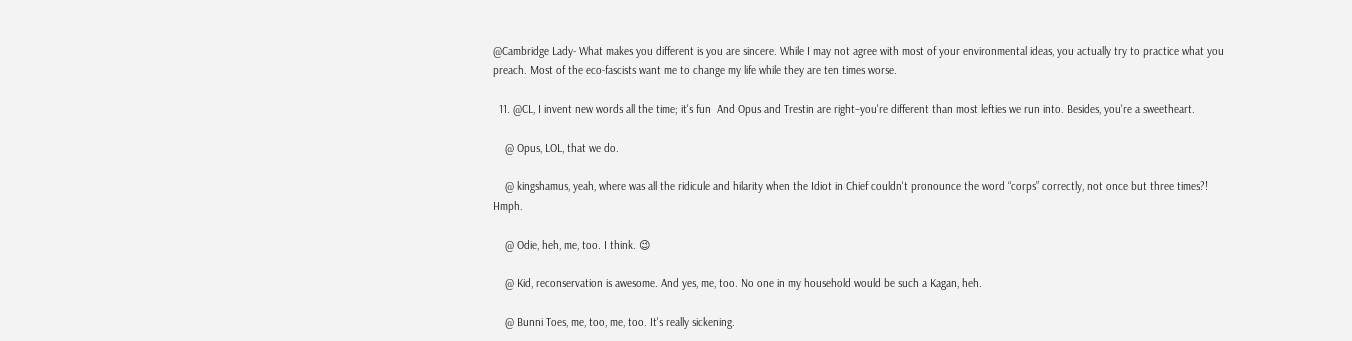@Cambridge Lady- What makes you different is you are sincere. While I may not agree with most of your environmental ideas, you actually try to practice what you preach. Most of the eco-fascists want me to change my life while they are ten times worse.

  11. @CL, I invent new words all the time; it's fun  And Opus and Trestin are right–you're different than most lefties we run into. Besides, you're a sweetheart.

    @ Opus, LOL, that we do.

    @ kingshamus, yeah, where was all the ridicule and hilarity when the Idiot in Chief couldn't pronounce the word “corps” correctly, not once but three times?! Hmph.

    @ Odie, heh, me, too. I think. 😉

    @ Kid, reconservation is awesome. And yes, me, too. No one in my household would be such a Kagan, heh.

    @ Bunni Toes, me, too, me, too. It's really sickening.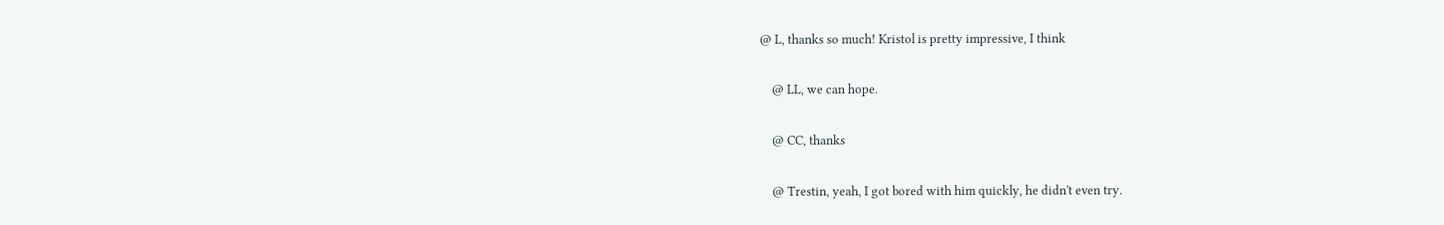@ L, thanks so much! Kristol is pretty impressive, I think

    @ LL, we can hope.

    @ CC, thanks

    @ Trestin, yeah, I got bored with him quickly, he didn't even try.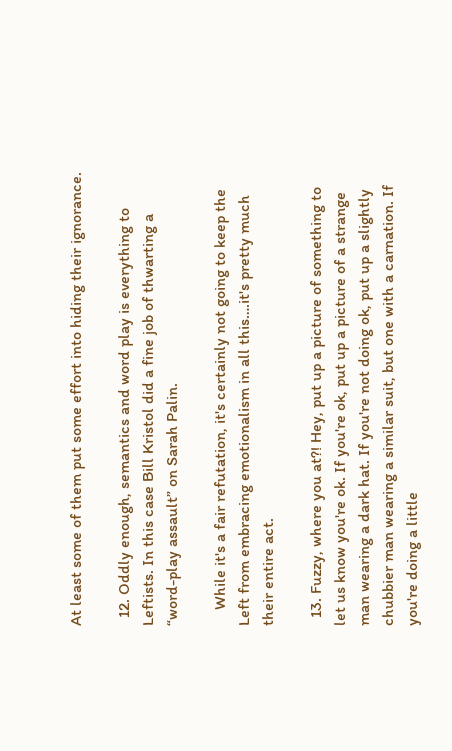At least some of them put some effort into hiding their ignorance.

  12. Oddly enough, semantics and word play is everything to Leftists. In this case Bill Kristol did a fine job of thwarting a “word-play assault” on Sarah Palin.

    While it's a fair refutation, it's certainly not going to keep the Left from embracing emotionalism in all this….it's pretty much their entire act.

  13. Fuzzy, where you at?! Hey, put up a picture of something to let us know you're ok. If you're ok, put up a picture of a strange man wearing a dark hat. If you're not doing ok, put up a slightly chubbier man wearing a similar suit, but one with a carnation. If you're doing a little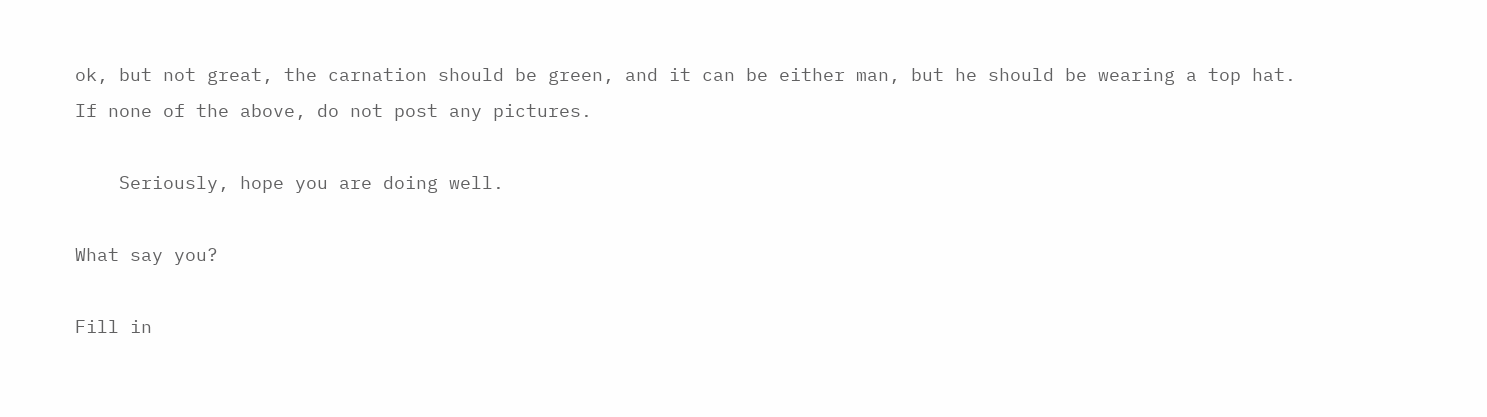ok, but not great, the carnation should be green, and it can be either man, but he should be wearing a top hat. If none of the above, do not post any pictures.

    Seriously, hope you are doing well.

What say you?

Fill in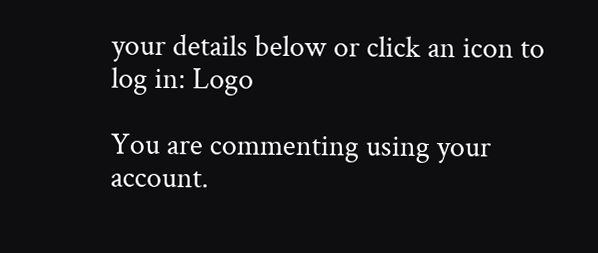your details below or click an icon to log in: Logo

You are commenting using your account.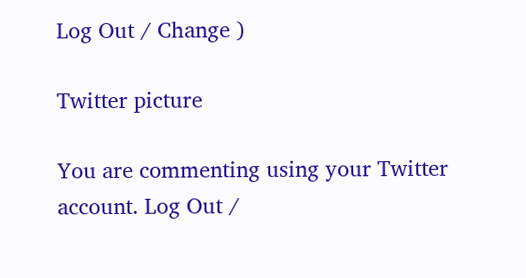Log Out / Change )

Twitter picture

You are commenting using your Twitter account. Log Out /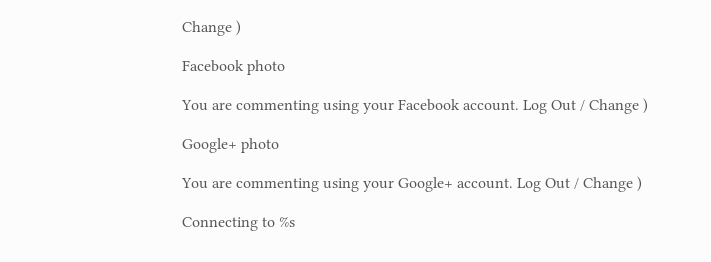Change )

Facebook photo

You are commenting using your Facebook account. Log Out / Change )

Google+ photo

You are commenting using your Google+ account. Log Out / Change )

Connecting to %s